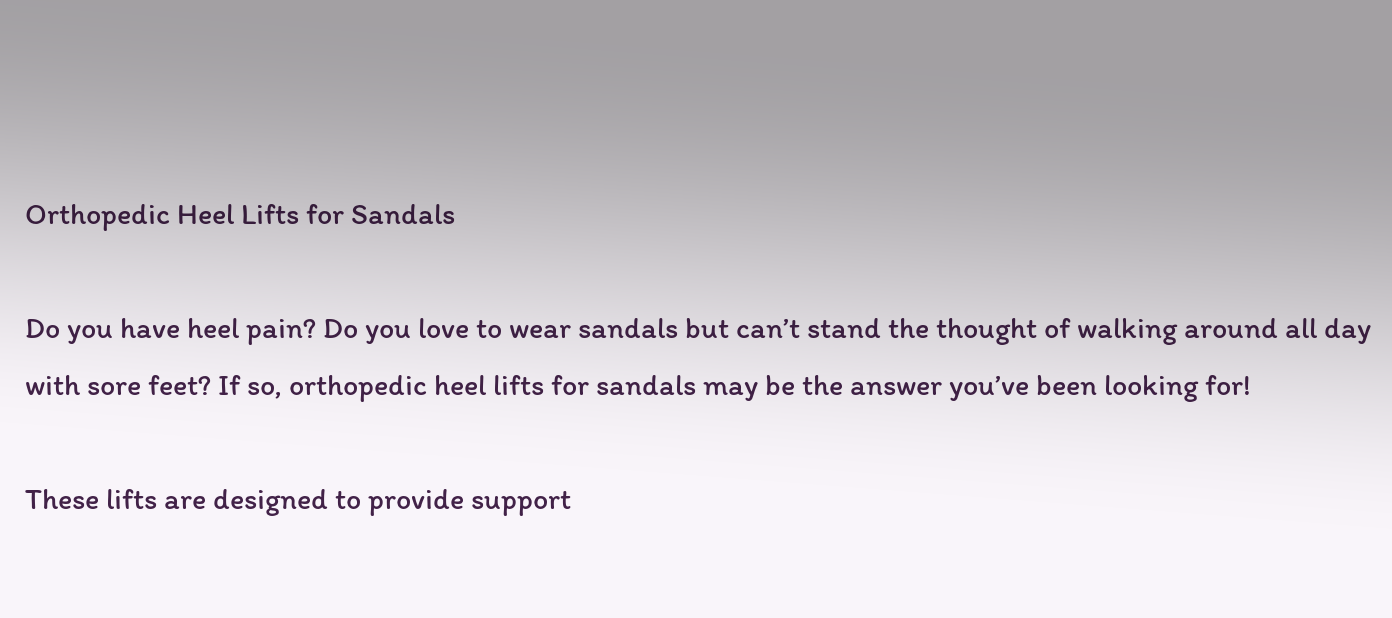Orthopedic Heel Lifts for Sandals

Do you have heel pain? Do you love to wear sandals but can’t stand the thought of walking around all day with sore feet? If so, orthopedic heel lifts for sandals may be the answer you’ve been looking for!

These lifts are designed to provide support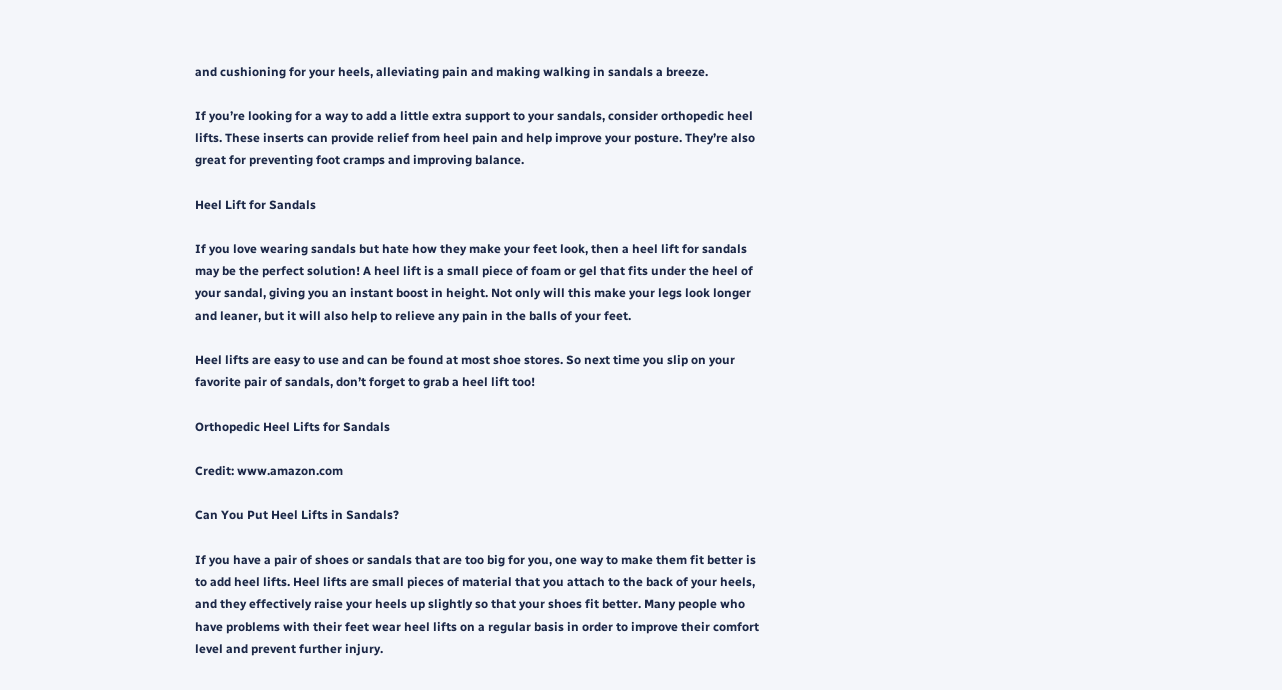and cushioning for your heels, alleviating pain and making walking in sandals a breeze.

If you’re looking for a way to add a little extra support to your sandals, consider orthopedic heel lifts. These inserts can provide relief from heel pain and help improve your posture. They’re also great for preventing foot cramps and improving balance.

Heel Lift for Sandals

If you love wearing sandals but hate how they make your feet look, then a heel lift for sandals may be the perfect solution! A heel lift is a small piece of foam or gel that fits under the heel of your sandal, giving you an instant boost in height. Not only will this make your legs look longer and leaner, but it will also help to relieve any pain in the balls of your feet.

Heel lifts are easy to use and can be found at most shoe stores. So next time you slip on your favorite pair of sandals, don’t forget to grab a heel lift too!

Orthopedic Heel Lifts for Sandals

Credit: www.amazon.com

Can You Put Heel Lifts in Sandals?

If you have a pair of shoes or sandals that are too big for you, one way to make them fit better is to add heel lifts. Heel lifts are small pieces of material that you attach to the back of your heels, and they effectively raise your heels up slightly so that your shoes fit better. Many people who have problems with their feet wear heel lifts on a regular basis in order to improve their comfort level and prevent further injury.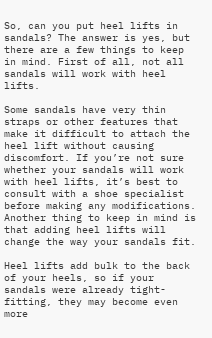So, can you put heel lifts in sandals? The answer is yes, but there are a few things to keep in mind. First of all, not all sandals will work with heel lifts.

Some sandals have very thin straps or other features that make it difficult to attach the heel lift without causing discomfort. If you’re not sure whether your sandals will work with heel lifts, it’s best to consult with a shoe specialist before making any modifications. Another thing to keep in mind is that adding heel lifts will change the way your sandals fit.

Heel lifts add bulk to the back of your heels, so if your sandals were already tight-fitting, they may become even more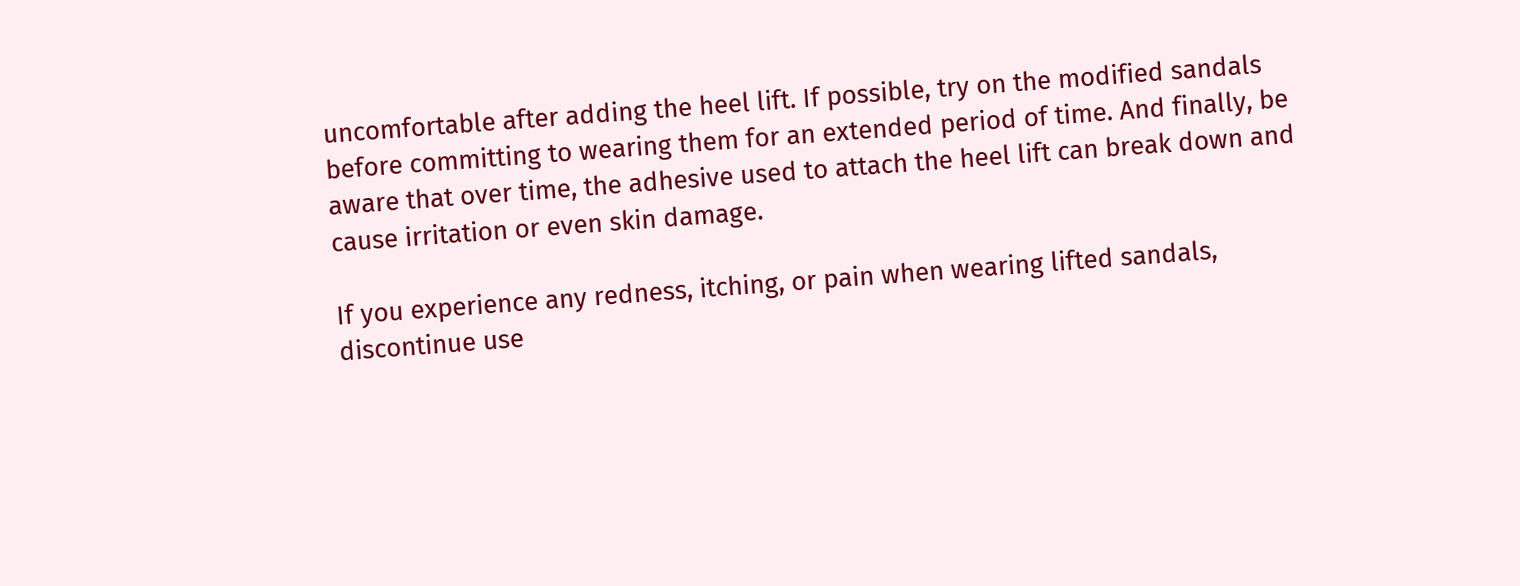uncomfortable after adding the heel lift. If possible, try on the modified sandals before committing to wearing them for an extended period of time. And finally, be aware that over time, the adhesive used to attach the heel lift can break down and cause irritation or even skin damage.

If you experience any redness, itching, or pain when wearing lifted sandals, discontinue use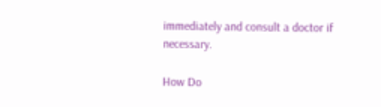immediately and consult a doctor if necessary.

How Do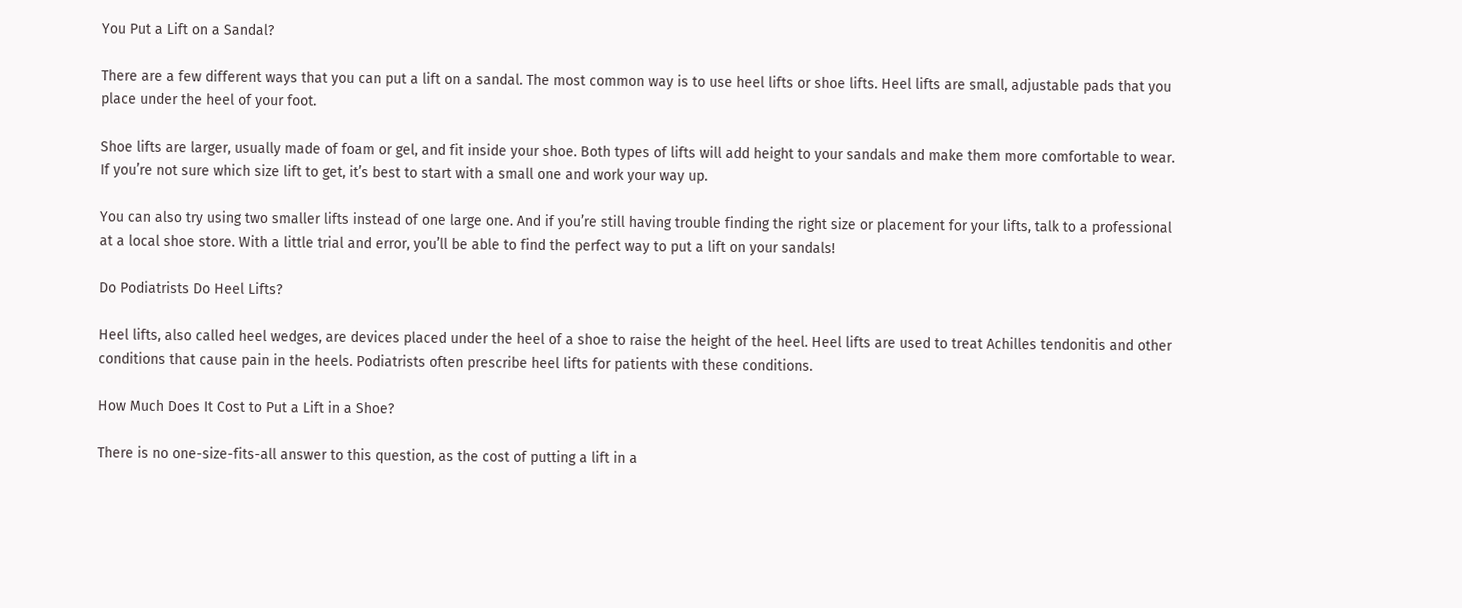You Put a Lift on a Sandal?

There are a few different ways that you can put a lift on a sandal. The most common way is to use heel lifts or shoe lifts. Heel lifts are small, adjustable pads that you place under the heel of your foot.

Shoe lifts are larger, usually made of foam or gel, and fit inside your shoe. Both types of lifts will add height to your sandals and make them more comfortable to wear. If you’re not sure which size lift to get, it’s best to start with a small one and work your way up.

You can also try using two smaller lifts instead of one large one. And if you’re still having trouble finding the right size or placement for your lifts, talk to a professional at a local shoe store. With a little trial and error, you’ll be able to find the perfect way to put a lift on your sandals!

Do Podiatrists Do Heel Lifts?

Heel lifts, also called heel wedges, are devices placed under the heel of a shoe to raise the height of the heel. Heel lifts are used to treat Achilles tendonitis and other conditions that cause pain in the heels. Podiatrists often prescribe heel lifts for patients with these conditions.

How Much Does It Cost to Put a Lift in a Shoe?

There is no one-size-fits-all answer to this question, as the cost of putting a lift in a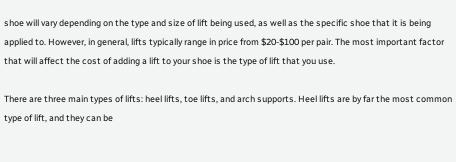shoe will vary depending on the type and size of lift being used, as well as the specific shoe that it is being applied to. However, in general, lifts typically range in price from $20-$100 per pair. The most important factor that will affect the cost of adding a lift to your shoe is the type of lift that you use.

There are three main types of lifts: heel lifts, toe lifts, and arch supports. Heel lifts are by far the most common type of lift, and they can be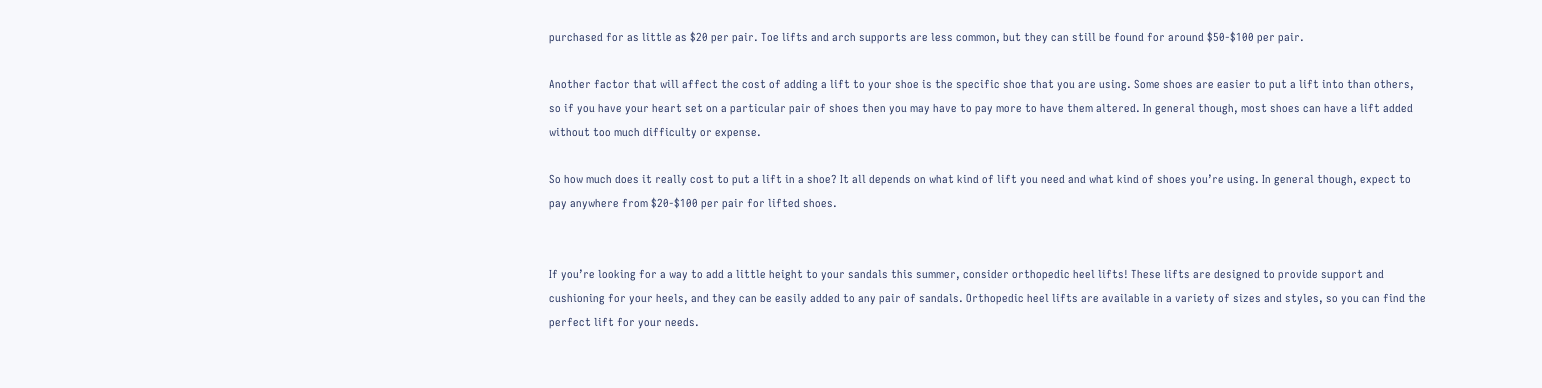purchased for as little as $20 per pair. Toe lifts and arch supports are less common, but they can still be found for around $50-$100 per pair.

Another factor that will affect the cost of adding a lift to your shoe is the specific shoe that you are using. Some shoes are easier to put a lift into than others, so if you have your heart set on a particular pair of shoes then you may have to pay more to have them altered. In general though, most shoes can have a lift added without too much difficulty or expense.

So how much does it really cost to put a lift in a shoe? It all depends on what kind of lift you need and what kind of shoes you’re using. In general though, expect to pay anywhere from $20-$100 per pair for lifted shoes.


If you’re looking for a way to add a little height to your sandals this summer, consider orthopedic heel lifts! These lifts are designed to provide support and cushioning for your heels, and they can be easily added to any pair of sandals. Orthopedic heel lifts are available in a variety of sizes and styles, so you can find the perfect lift for your needs.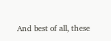And best of all, these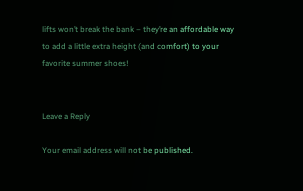lifts won’t break the bank – they’re an affordable way to add a little extra height (and comfort) to your favorite summer shoes!


Leave a Reply

Your email address will not be published.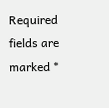Required fields are marked *